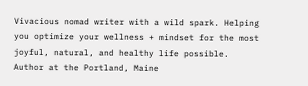Vivacious nomad writer with a wild spark. Helping you optimize your wellness + mindset for the most joyful, natural, and healthy life possible.
Author at the Portland, Maine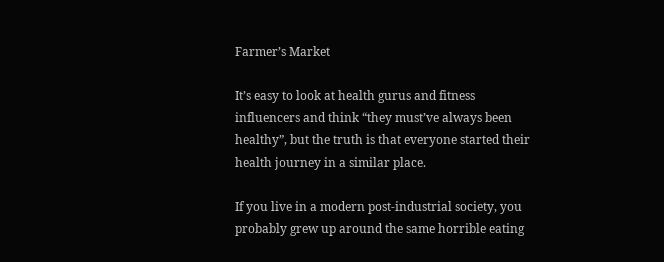Farmer’s Market

It’s easy to look at health gurus and fitness influencers and think “they must’ve always been healthy”, but the truth is that everyone started their health journey in a similar place.

If you live in a modern post-industrial society, you probably grew up around the same horrible eating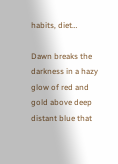habits, diet…

Dawn breaks the darkness in a hazy glow of red and gold above deep distant blue that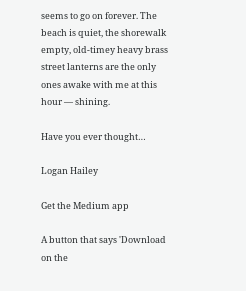seems to go on forever. The beach is quiet, the shorewalk empty, old-timey heavy brass street lanterns are the only ones awake with me at this hour — shining.

Have you ever thought…

Logan Hailey

Get the Medium app

A button that says 'Download on the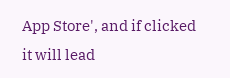App Store', and if clicked it will lead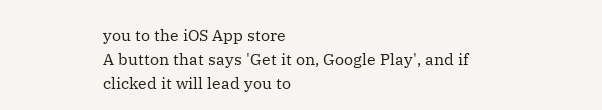you to the iOS App store
A button that says 'Get it on, Google Play', and if clicked it will lead you to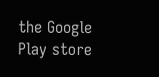the Google Play store